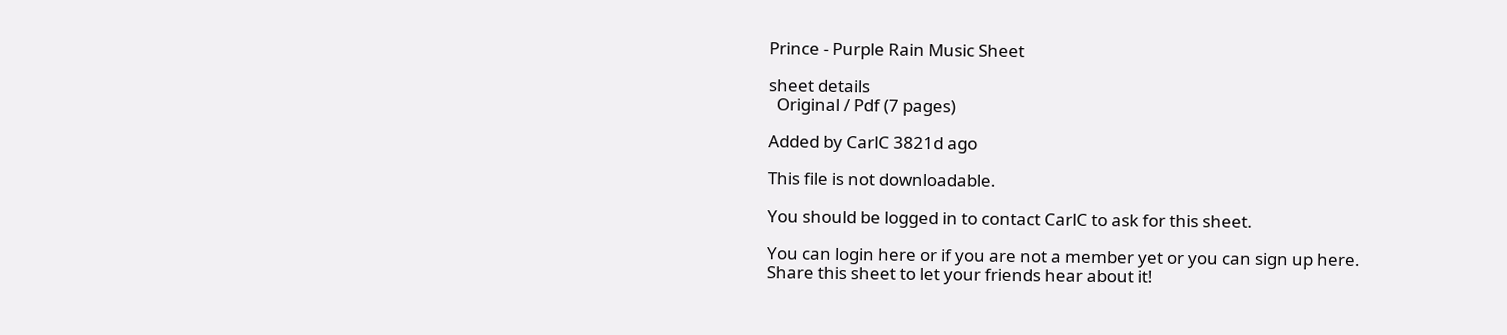Prince - Purple Rain Music Sheet

sheet details
  Original / Pdf (7 pages)

Added by CarlC 3821d ago

This file is not downloadable.

You should be logged in to contact CarlC to ask for this sheet.

You can login here or if you are not a member yet or you can sign up here.
Share this sheet to let your friends hear about it!